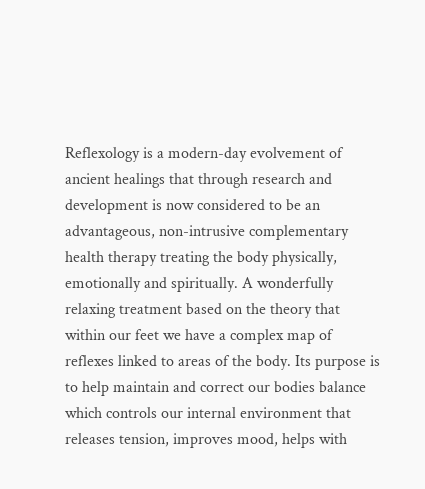Reflexology is a modern-day evolvement of ancient healings that through research and development is now considered to be an advantageous, non-intrusive complementary health therapy treating the body physically, emotionally and spiritually. A wonderfully relaxing treatment based on the theory that within our feet we have a complex map of reflexes linked to areas of the body. Its purpose is to help maintain and correct our bodies balance which controls our internal environment that releases tension, improves mood, helps with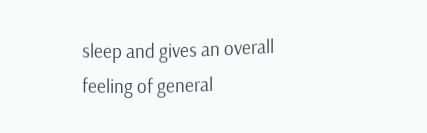sleep and gives an overall feeling of general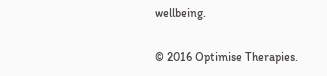wellbeing.

© 2016 Optimise Therapies.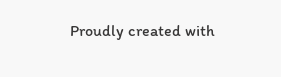Proudly created with